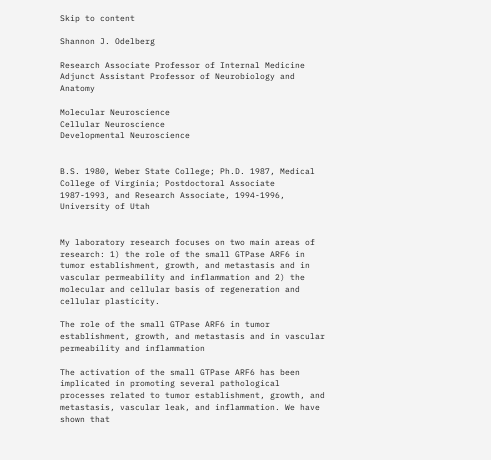Skip to content

Shannon J. Odelberg

Research Associate Professor of Internal Medicine
Adjunct Assistant Professor of Neurobiology and Anatomy

Molecular Neuroscience
Cellular Neuroscience
Developmental Neuroscience


B.S. 1980, Weber State College; Ph.D. 1987, Medical College of Virginia; Postdoctoral Associate 1987-1993, and Research Associate, 1994-1996, University of Utah


My laboratory research focuses on two main areas of research: 1) the role of the small GTPase ARF6 in tumor establishment, growth, and metastasis and in vascular permeability and inflammation and 2) the molecular and cellular basis of regeneration and cellular plasticity.

The role of the small GTPase ARF6 in tumor establishment, growth, and metastasis and in vascular permeability and inflammation

The activation of the small GTPase ARF6 has been implicated in promoting several pathological processes related to tumor establishment, growth, and metastasis, vascular leak, and inflammation. We have shown that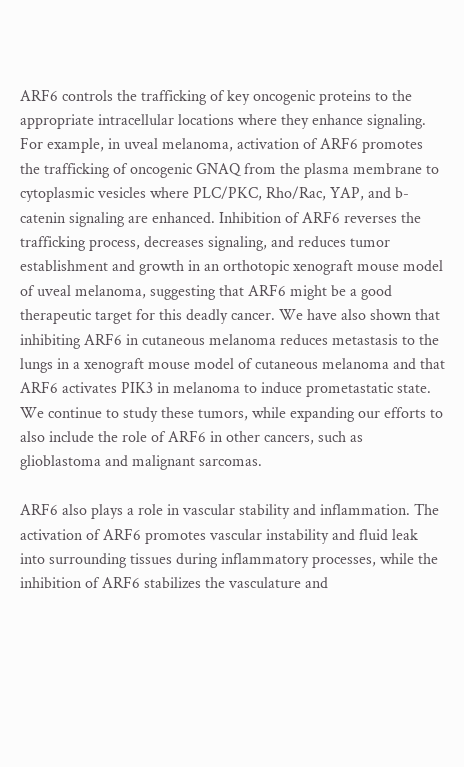ARF6 controls the trafficking of key oncogenic proteins to the appropriate intracellular locations where they enhance signaling. For example, in uveal melanoma, activation of ARF6 promotes the trafficking of oncogenic GNAQ from the plasma membrane to cytoplasmic vesicles where PLC/PKC, Rho/Rac, YAP, and b-catenin signaling are enhanced. Inhibition of ARF6 reverses the trafficking process, decreases signaling, and reduces tumor establishment and growth in an orthotopic xenograft mouse model of uveal melanoma, suggesting that ARF6 might be a good therapeutic target for this deadly cancer. We have also shown that inhibiting ARF6 in cutaneous melanoma reduces metastasis to the lungs in a xenograft mouse model of cutaneous melanoma and that ARF6 activates PIK3 in melanoma to induce prometastatic state. We continue to study these tumors, while expanding our efforts to also include the role of ARF6 in other cancers, such as glioblastoma and malignant sarcomas.

ARF6 also plays a role in vascular stability and inflammation. The activation of ARF6 promotes vascular instability and fluid leak into surrounding tissues during inflammatory processes, while the inhibition of ARF6 stabilizes the vasculature and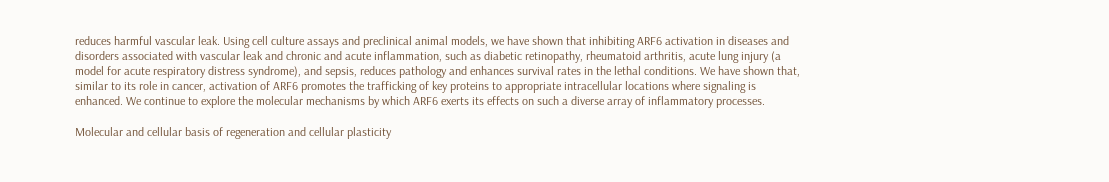reduces harmful vascular leak. Using cell culture assays and preclinical animal models, we have shown that inhibiting ARF6 activation in diseases and disorders associated with vascular leak and chronic and acute inflammation, such as diabetic retinopathy, rheumatoid arthritis, acute lung injury (a model for acute respiratory distress syndrome), and sepsis, reduces pathology and enhances survival rates in the lethal conditions. We have shown that, similar to its role in cancer, activation of ARF6 promotes the trafficking of key proteins to appropriate intracellular locations where signaling is enhanced. We continue to explore the molecular mechanisms by which ARF6 exerts its effects on such a diverse array of inflammatory processes.

Molecular and cellular basis of regeneration and cellular plasticity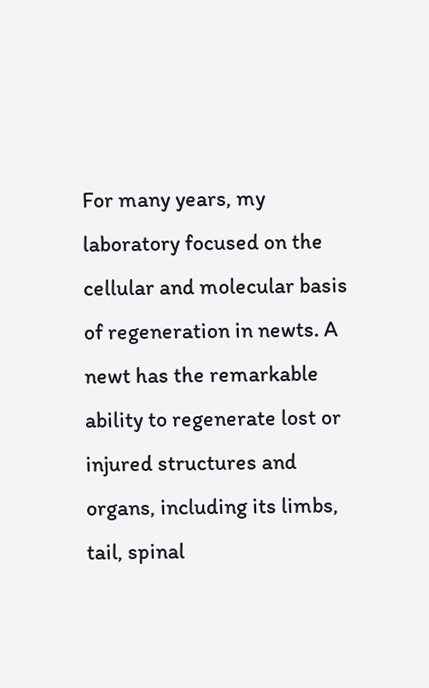For many years, my laboratory focused on the cellular and molecular basis of regeneration in newts. A newt has the remarkable ability to regenerate lost or injured structures and organs, including its limbs, tail, spinal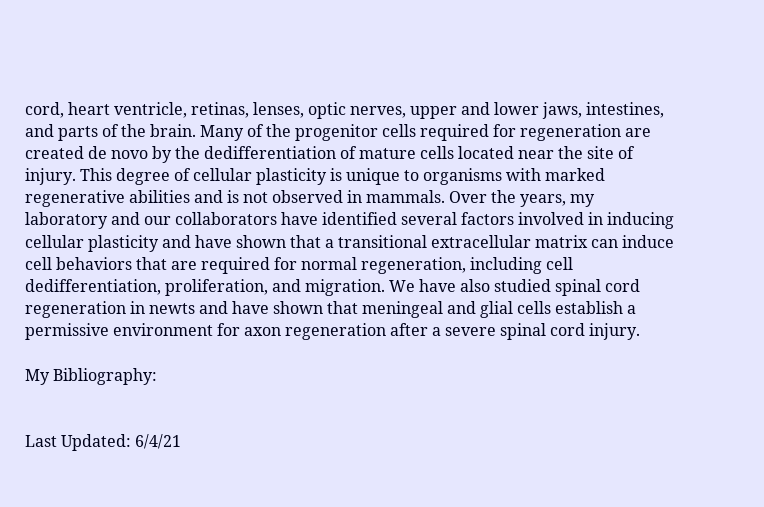cord, heart ventricle, retinas, lenses, optic nerves, upper and lower jaws, intestines, and parts of the brain. Many of the progenitor cells required for regeneration are created de novo by the dedifferentiation of mature cells located near the site of injury. This degree of cellular plasticity is unique to organisms with marked regenerative abilities and is not observed in mammals. Over the years, my laboratory and our collaborators have identified several factors involved in inducing cellular plasticity and have shown that a transitional extracellular matrix can induce cell behaviors that are required for normal regeneration, including cell dedifferentiation, proliferation, and migration. We have also studied spinal cord regeneration in newts and have shown that meningeal and glial cells establish a permissive environment for axon regeneration after a severe spinal cord injury.

My Bibliography:


Last Updated: 6/4/21